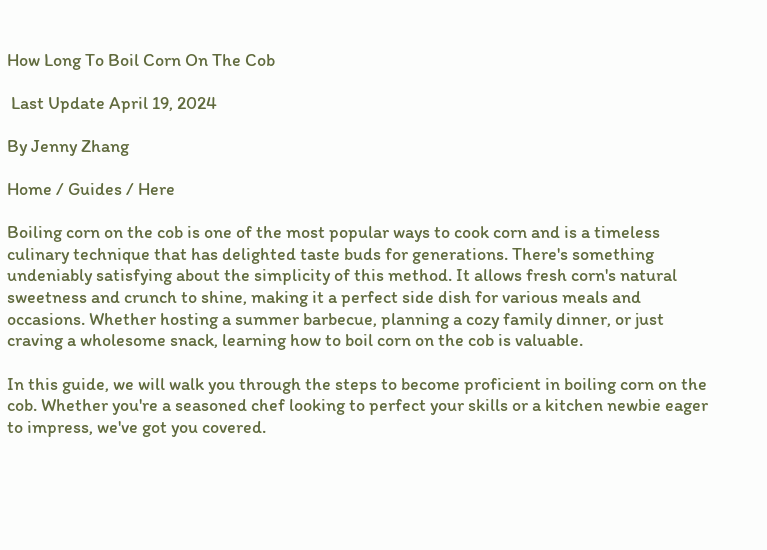How Long To Boil Corn On The Cob

 Last Update April 19, 2024

By Jenny Zhang

Home / Guides / Here

Boiling corn on the cob is one of the most popular ways to cook corn and is a timeless culinary technique that has delighted taste buds for generations. There's something undeniably satisfying about the simplicity of this method. It allows fresh corn's natural sweetness and crunch to shine, making it a perfect side dish for various meals and occasions. Whether hosting a summer barbecue, planning a cozy family dinner, or just craving a wholesome snack, learning how to boil corn on the cob is valuable.

In this guide, we will walk you through the steps to become proficient in boiling corn on the cob. Whether you're a seasoned chef looking to perfect your skills or a kitchen newbie eager to impress, we've got you covered.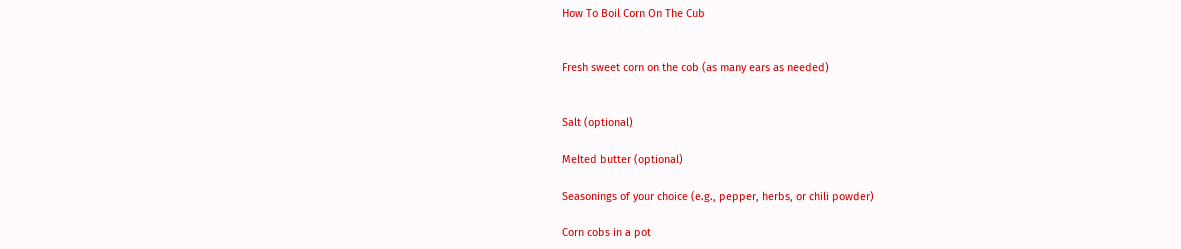How To Boil Corn On The Cub


Fresh sweet corn on the cob (as many ears as needed)


Salt (optional)

Melted butter (optional)

Seasonings of your choice (e.g., pepper, herbs, or chili powder)

Corn cobs in a pot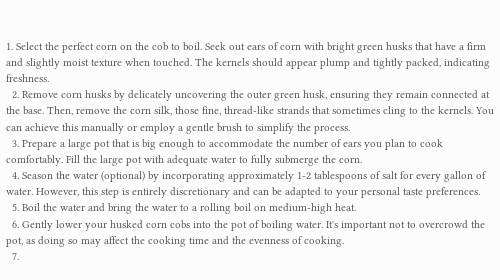1. Select the perfect corn on the cob to boil. Seek out ears of corn with bright green husks that have a firm and slightly moist texture when touched. The kernels should appear plump and tightly packed, indicating freshness.
  2. Remove corn husks by delicately uncovering the outer green husk, ensuring they remain connected at the base. Then, remove the corn silk, those fine, thread-like strands that sometimes cling to the kernels. You can achieve this manually or employ a gentle brush to simplify the process.
  3. Prepare a large pot that is big enough to accommodate the number of ears you plan to cook comfortably. Fill the large pot with adequate water to fully submerge the corn.
  4. Season the water (optional) by incorporating approximately 1-2 tablespoons of salt for every gallon of water. However, this step is entirely discretionary and can be adapted to your personal taste preferences.
  5. Boil the water and bring the water to a rolling boil on medium-high heat.
  6. Gently lower your husked corn cobs into the pot of boiling water. It's important not to overcrowd the pot, as doing so may affect the cooking time and the evenness of cooking.
  7.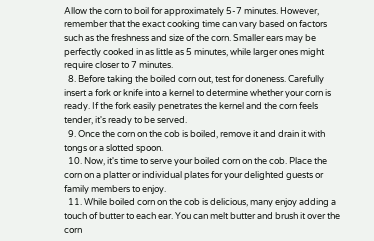Allow the corn to boil for approximately 5-7 minutes. However, remember that the exact cooking time can vary based on factors such as the freshness and size of the corn. Smaller ears may be perfectly cooked in as little as 5 minutes, while larger ones might require closer to 7 minutes.
  8. Before taking the boiled corn out, test for doneness. Carefully insert a fork or knife into a kernel to determine whether your corn is ready. If the fork easily penetrates the kernel and the corn feels tender, it's ready to be served.
  9. Once the corn on the cob is boiled, remove it and drain it with tongs or a slotted spoon.
  10. Now, it's time to serve your boiled corn on the cob. Place the corn on a platter or individual plates for your delighted guests or family members to enjoy.
  11. While boiled corn on the cob is delicious, many enjoy adding a touch of butter to each ear. You can melt butter and brush it over the corn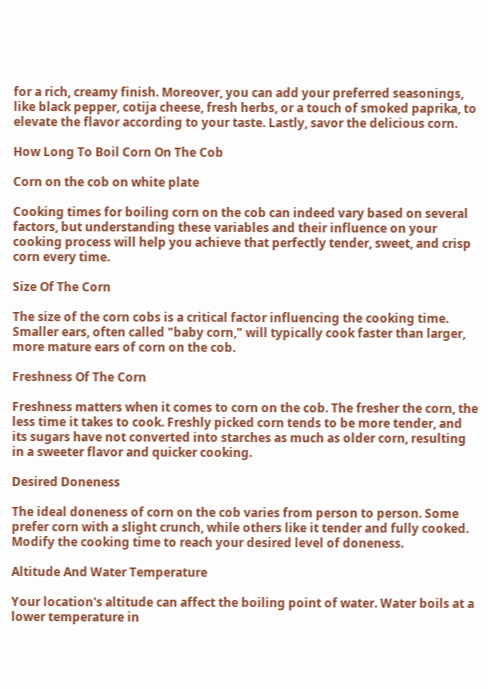for a rich, creamy finish. Moreover, you can add your preferred seasonings, like black pepper, cotija cheese, fresh herbs, or a touch of smoked paprika, to elevate the flavor according to your taste. Lastly, savor the delicious corn.

How Long To Boil Corn On The Cob

Corn on the cob on white plate

Cooking times for boiling corn on the cob can indeed vary based on several factors, but understanding these variables and their influence on your cooking process will help you achieve that perfectly tender, sweet, and crisp corn every time.

Size Of The Corn

The size of the corn cobs is a critical factor influencing the cooking time. Smaller ears, often called "baby corn," will typically cook faster than larger, more mature ears of corn on the cob.

Freshness Of The Corn

Freshness matters when it comes to corn on the cob. The fresher the corn, the less time it takes to cook. Freshly picked corn tends to be more tender, and its sugars have not converted into starches as much as older corn, resulting in a sweeter flavor and quicker cooking.

Desired Doneness

The ideal doneness of corn on the cob varies from person to person. Some prefer corn with a slight crunch, while others like it tender and fully cooked. Modify the cooking time to reach your desired level of doneness.

Altitude And Water Temperature

Your location's altitude can affect the boiling point of water. Water boils at a lower temperature in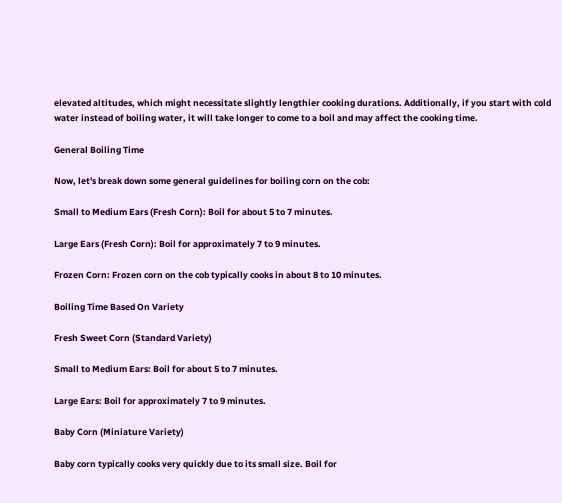elevated altitudes, which might necessitate slightly lengthier cooking durations. Additionally, if you start with cold water instead of boiling water, it will take longer to come to a boil and may affect the cooking time.

General Boiling Time

Now, let's break down some general guidelines for boiling corn on the cob:

Small to Medium Ears (Fresh Corn): Boil for about 5 to 7 minutes.

Large Ears (Fresh Corn): Boil for approximately 7 to 9 minutes.

Frozen Corn: Frozen corn on the cob typically cooks in about 8 to 10 minutes.

Boiling Time Based On Variety

Fresh Sweet Corn (Standard Variety)

Small to Medium Ears: Boil for about 5 to 7 minutes.

Large Ears: Boil for approximately 7 to 9 minutes.

Baby Corn (Miniature Variety)

Baby corn typically cooks very quickly due to its small size. Boil for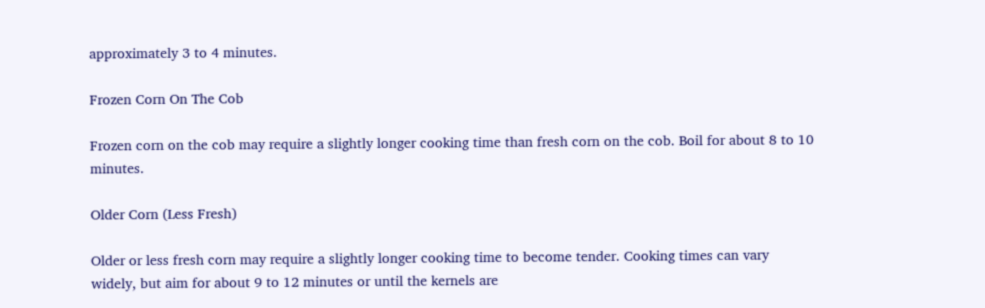approximately 3 to 4 minutes.

Frozen Corn On The Cob

Frozen corn on the cob may require a slightly longer cooking time than fresh corn on the cob. Boil for about 8 to 10 minutes.

Older Corn (Less Fresh)

Older or less fresh corn may require a slightly longer cooking time to become tender. Cooking times can vary widely, but aim for about 9 to 12 minutes or until the kernels are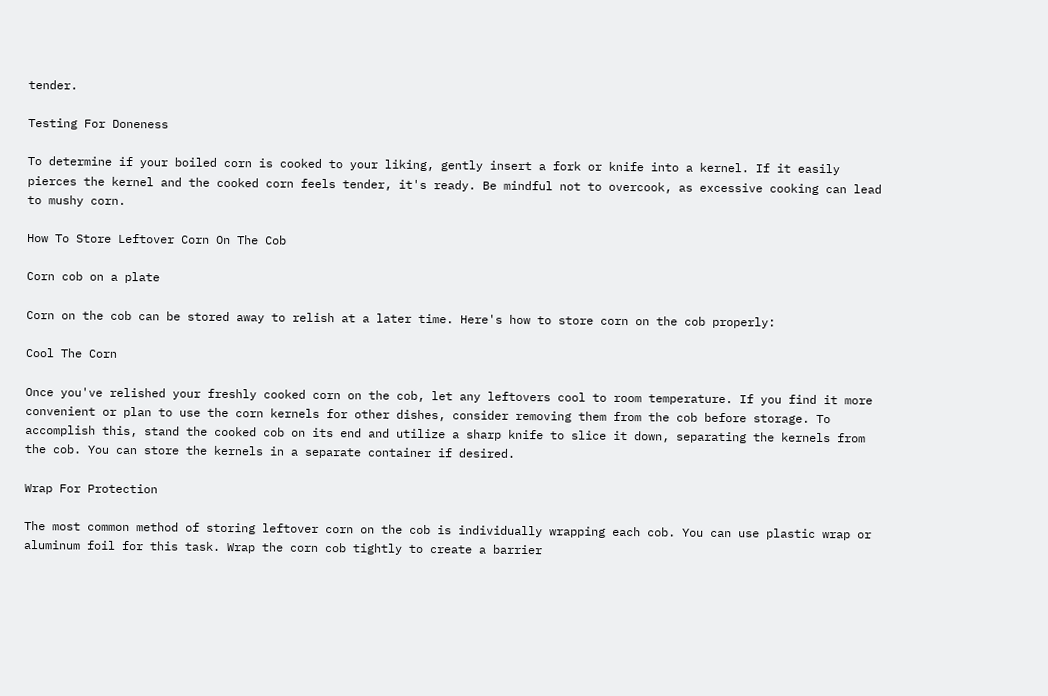tender.

Testing For Doneness

To determine if your boiled corn is cooked to your liking, gently insert a fork or knife into a kernel. If it easily pierces the kernel and the cooked corn feels tender, it's ready. Be mindful not to overcook, as excessive cooking can lead to mushy corn.

How To Store Leftover Corn On The Cob

Corn cob on a plate

Corn on the cob can be stored away to relish at a later time. Here's how to store corn on the cob properly:

Cool The Corn

Once you've relished your freshly cooked corn on the cob, let any leftovers cool to room temperature. If you find it more convenient or plan to use the corn kernels for other dishes, consider removing them from the cob before storage. To accomplish this, stand the cooked cob on its end and utilize a sharp knife to slice it down, separating the kernels from the cob. You can store the kernels in a separate container if desired.

Wrap For Protection

The most common method of storing leftover corn on the cob is individually wrapping each cob. You can use plastic wrap or aluminum foil for this task. Wrap the corn cob tightly to create a barrier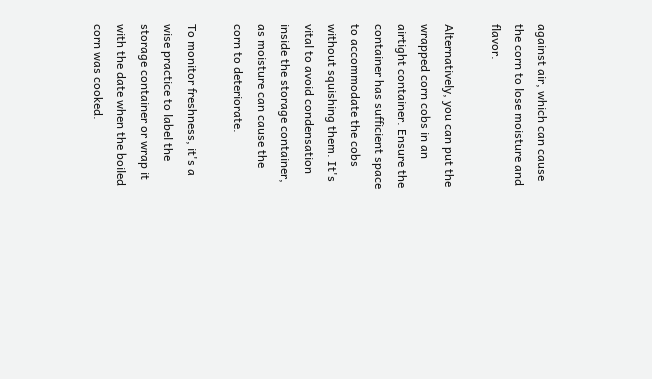against air, which can cause the corn to lose moisture and flavor.

Alternatively, you can put the wrapped corn cobs in an airtight container. Ensure the container has sufficient space to accommodate the cobs without squishing them. It's vital to avoid condensation inside the storage container, as moisture can cause the corn to deteriorate.

To monitor freshness, it's a wise practice to label the storage container or wrap it with the date when the boiled corn was cooked.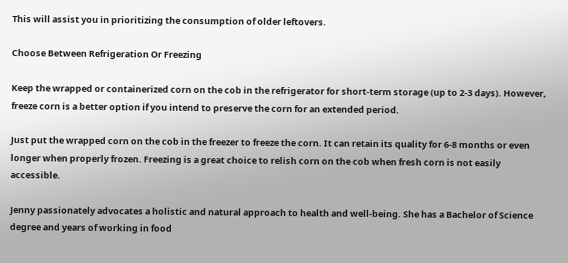This will assist you in prioritizing the consumption of older leftovers.

Choose Between Refrigeration Or Freezing

Keep the wrapped or containerized corn on the cob in the refrigerator for short-term storage (up to 2-3 days). However, freeze corn is a better option if you intend to preserve the corn for an extended period.

Just put the wrapped corn on the cob in the freezer to freeze the corn. It can retain its quality for 6-8 months or even longer when properly frozen. Freezing is a great choice to relish corn on the cob when fresh corn is not easily accessible.

Jenny passionately advocates a holistic and natural approach to health and well-being. She has a Bachelor of Science degree and years of working in food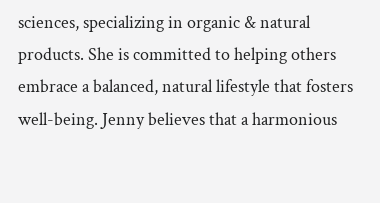sciences, specializing in organic & natural products. She is committed to helping others embrace a balanced, natural lifestyle that fosters well-being. Jenny believes that a harmonious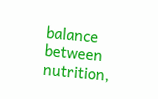balance between nutrition,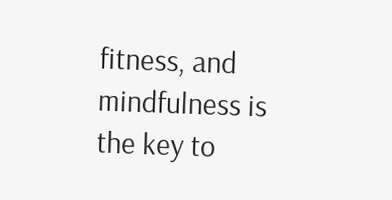fitness, and mindfulness is the key to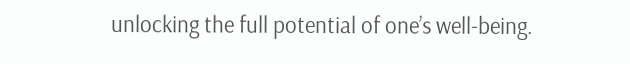unlocking the full potential of one’s well-being.